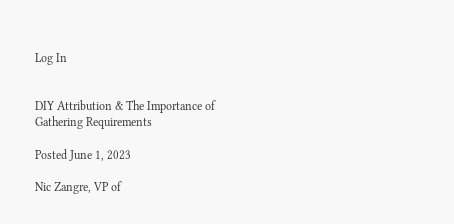Log In


DIY Attribution & The Importance of Gathering Requirements

Posted June 1, 2023

Nic Zangre, VP of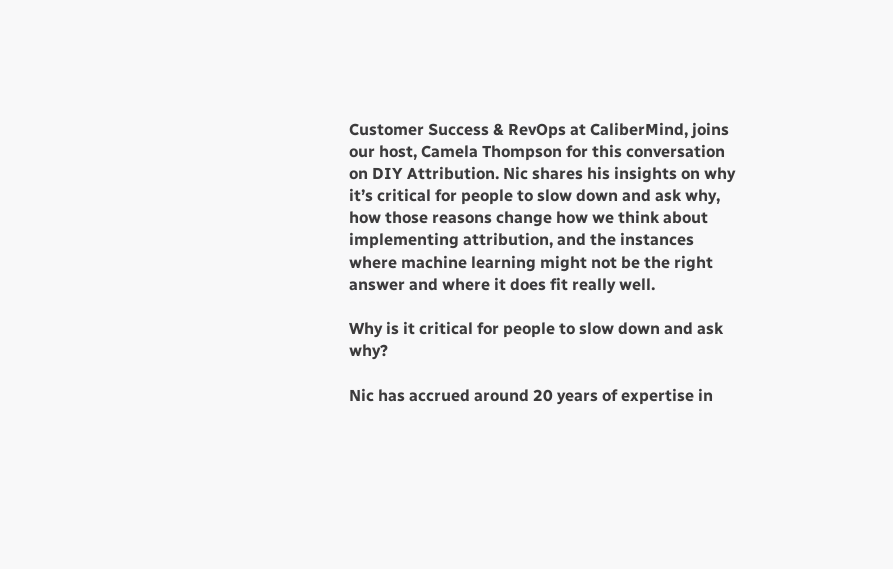Customer Success & RevOps at CaliberMind, joins our host, Camela Thompson for this conversation on DIY Attribution. Nic shares his insights on why it’s critical for people to slow down and ask why, how those reasons change how we think about implementing attribution, and the instances where machine learning might not be the right answer and where it does fit really well.

Why is it critical for people to slow down and ask why?

Nic has accrued around 20 years of expertise in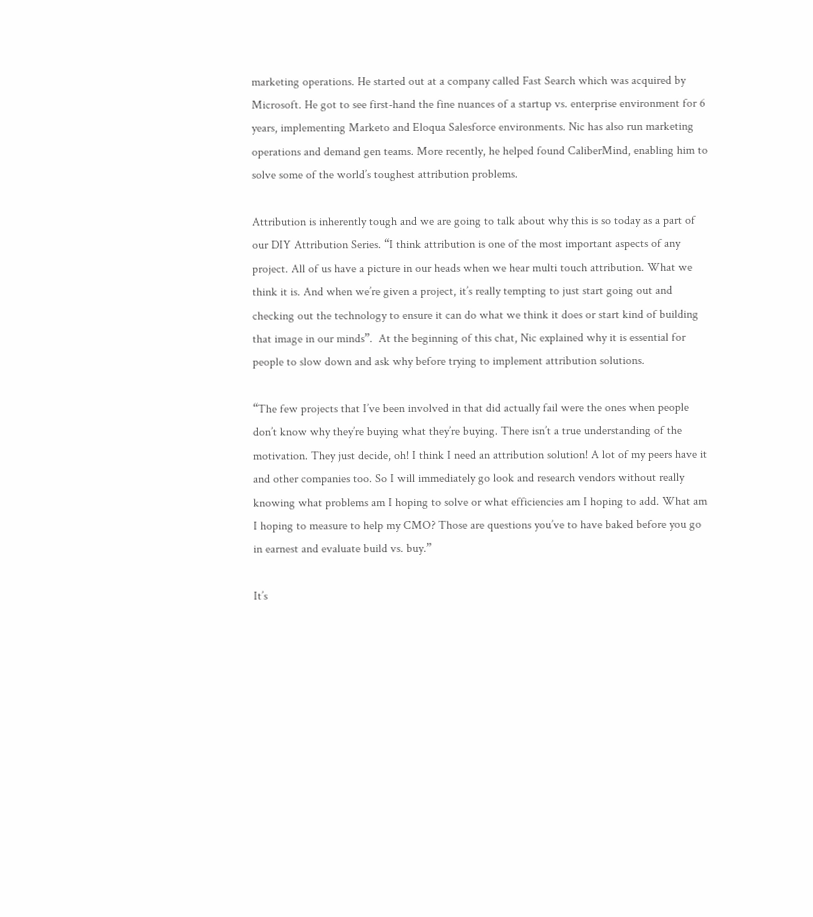marketing operations. He started out at a company called Fast Search which was acquired by Microsoft. He got to see first-hand the fine nuances of a startup vs. enterprise environment for 6 years, implementing Marketo and Eloqua Salesforce environments. Nic has also run marketing operations and demand gen teams. More recently, he helped found CaliberMind, enabling him to solve some of the world’s toughest attribution problems.

Attribution is inherently tough and we are going to talk about why this is so today as a part of our DIY Attribution Series. “I think attribution is one of the most important aspects of any project. All of us have a picture in our heads when we hear multi touch attribution. What we think it is. And when we’re given a project, it’s really tempting to just start going out and checking out the technology to ensure it can do what we think it does or start kind of building that image in our minds”.  At the beginning of this chat, Nic explained why it is essential for people to slow down and ask why before trying to implement attribution solutions.

“The few projects that I’ve been involved in that did actually fail were the ones when people don’t know why they’re buying what they’re buying. There isn’t a true understanding of the motivation. They just decide, oh! I think I need an attribution solution! A lot of my peers have it and other companies too. So I will immediately go look and research vendors without really knowing what problems am I hoping to solve or what efficiencies am I hoping to add. What am I hoping to measure to help my CMO? Those are questions you’ve to have baked before you go in earnest and evaluate build vs. buy.”

It’s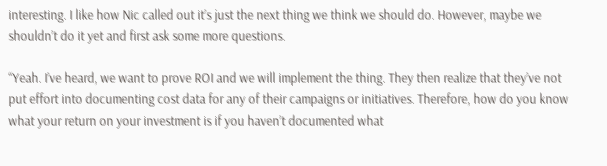interesting. I like how Nic called out it’s just the next thing we think we should do. However, maybe we shouldn’t do it yet and first ask some more questions.

“Yeah. I’ve heard, we want to prove ROI and we will implement the thing. They then realize that they’ve not put effort into documenting cost data for any of their campaigns or initiatives. Therefore, how do you know what your return on your investment is if you haven’t documented what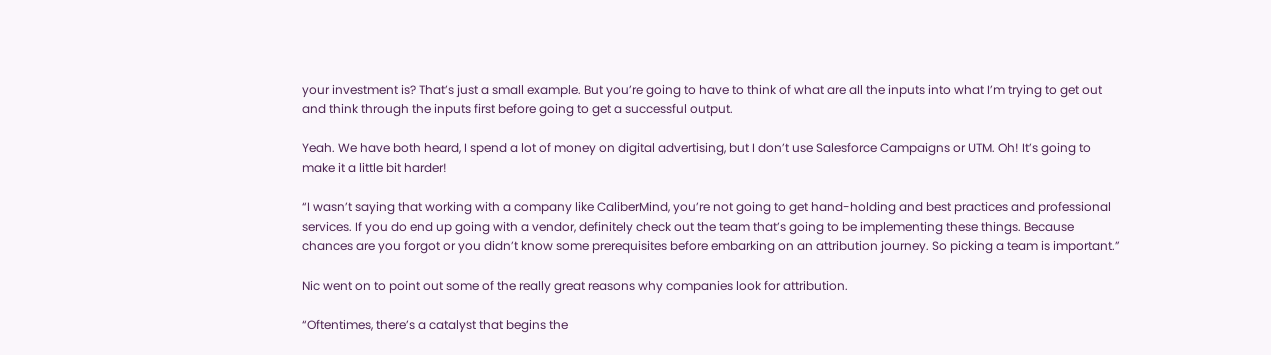your investment is? That’s just a small example. But you’re going to have to think of what are all the inputs into what I’m trying to get out and think through the inputs first before going to get a successful output.

Yeah. We have both heard, I spend a lot of money on digital advertising, but I don’t use Salesforce Campaigns or UTM. Oh! It’s going to make it a little bit harder!

“I wasn’t saying that working with a company like CaliberMind, you’re not going to get hand-holding and best practices and professional services. If you do end up going with a vendor, definitely check out the team that’s going to be implementing these things. Because chances are you forgot or you didn’t know some prerequisites before embarking on an attribution journey. So picking a team is important.”

Nic went on to point out some of the really great reasons why companies look for attribution.

“Oftentimes, there’s a catalyst that begins the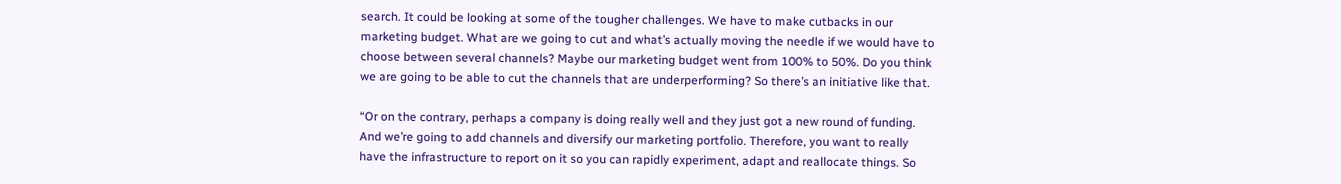search. It could be looking at some of the tougher challenges. We have to make cutbacks in our marketing budget. What are we going to cut and what’s actually moving the needle if we would have to choose between several channels? Maybe our marketing budget went from 100% to 50%. Do you think we are going to be able to cut the channels that are underperforming? So there’s an initiative like that.

“Or on the contrary, perhaps a company is doing really well and they just got a new round of funding. And we’re going to add channels and diversify our marketing portfolio. Therefore, you want to really have the infrastructure to report on it so you can rapidly experiment, adapt and reallocate things. So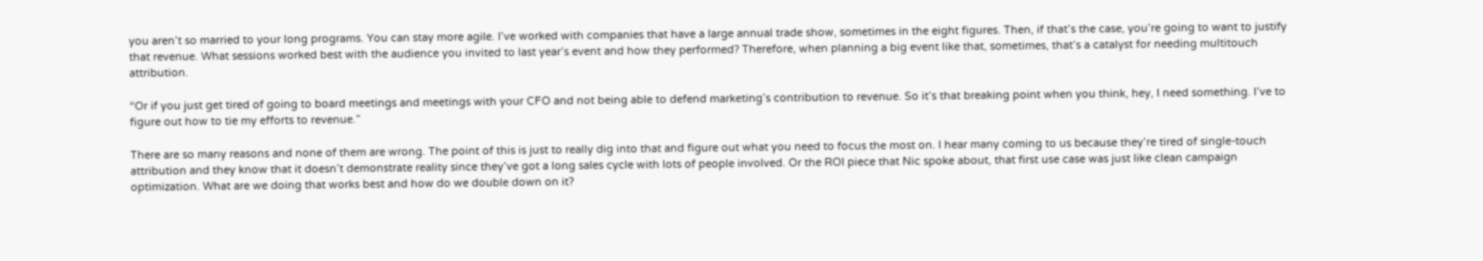you aren’t so married to your long programs. You can stay more agile. I’ve worked with companies that have a large annual trade show, sometimes in the eight figures. Then, if that’s the case, you’re going to want to justify that revenue. What sessions worked best with the audience you invited to last year’s event and how they performed? Therefore, when planning a big event like that, sometimes, that’s a catalyst for needing multitouch attribution.

“Or if you just get tired of going to board meetings and meetings with your CFO and not being able to defend marketing’s contribution to revenue. So it’s that breaking point when you think, hey, I need something. I’ve to figure out how to tie my efforts to revenue.”

There are so many reasons and none of them are wrong. The point of this is just to really dig into that and figure out what you need to focus the most on. I hear many coming to us because they’re tired of single-touch attribution and they know that it doesn’t demonstrate reality since they’ve got a long sales cycle with lots of people involved. Or the ROI piece that Nic spoke about, that first use case was just like clean campaign optimization. What are we doing that works best and how do we double down on it?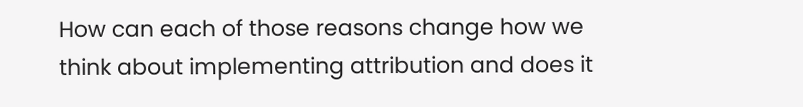How can each of those reasons change how we think about implementing attribution and does it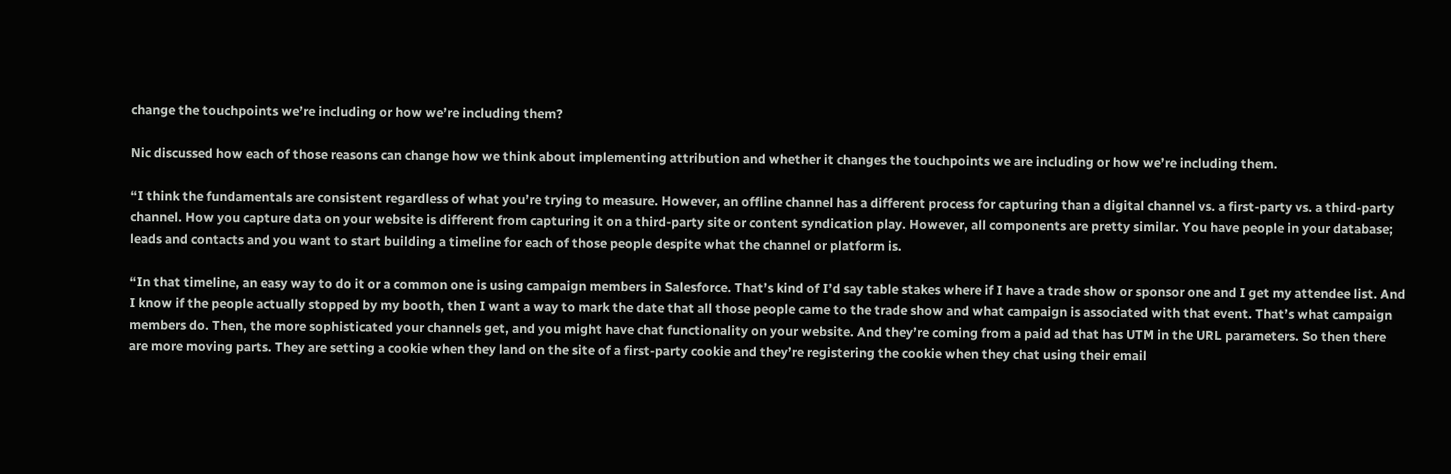change the touchpoints we’re including or how we’re including them?

Nic discussed how each of those reasons can change how we think about implementing attribution and whether it changes the touchpoints we are including or how we’re including them.

“I think the fundamentals are consistent regardless of what you’re trying to measure. However, an offline channel has a different process for capturing than a digital channel vs. a first-party vs. a third-party channel. How you capture data on your website is different from capturing it on a third-party site or content syndication play. However, all components are pretty similar. You have people in your database; leads and contacts and you want to start building a timeline for each of those people despite what the channel or platform is.

“In that timeline, an easy way to do it or a common one is using campaign members in Salesforce. That’s kind of I’d say table stakes where if I have a trade show or sponsor one and I get my attendee list. And I know if the people actually stopped by my booth, then I want a way to mark the date that all those people came to the trade show and what campaign is associated with that event. That’s what campaign members do. Then, the more sophisticated your channels get, and you might have chat functionality on your website. And they’re coming from a paid ad that has UTM in the URL parameters. So then there are more moving parts. They are setting a cookie when they land on the site of a first-party cookie and they’re registering the cookie when they chat using their email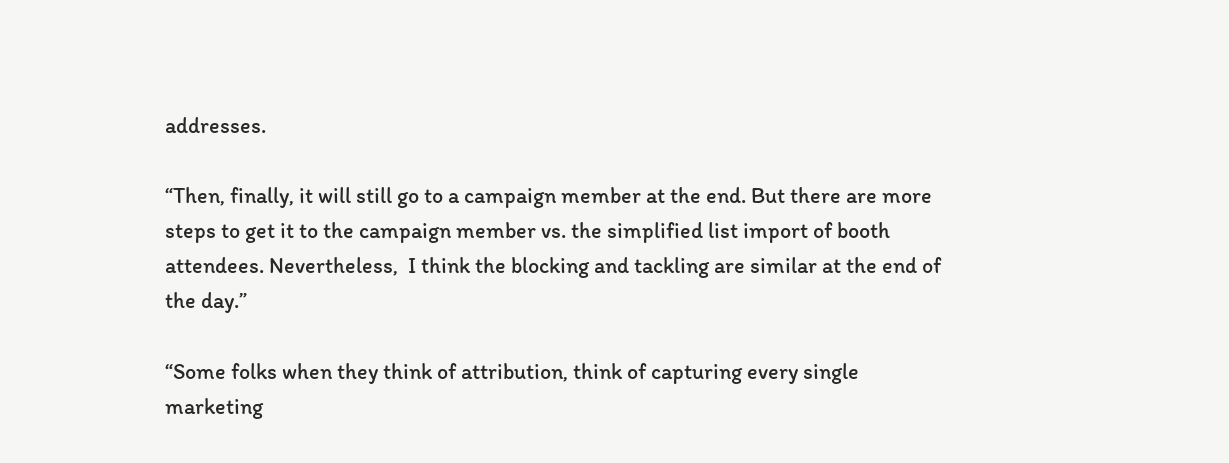addresses.

“Then, finally, it will still go to a campaign member at the end. But there are more steps to get it to the campaign member vs. the simplified list import of booth attendees. Nevertheless,  I think the blocking and tackling are similar at the end of the day.”

“Some folks when they think of attribution, think of capturing every single marketing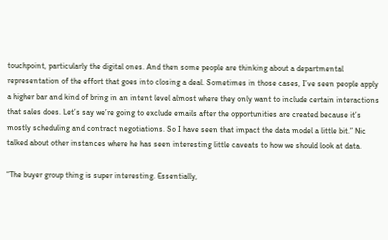touchpoint, particularly the digital ones. And then some people are thinking about a departmental representation of the effort that goes into closing a deal. Sometimes in those cases, I’ve seen people apply a higher bar and kind of bring in an intent level almost where they only want to include certain interactions that sales does. Let’s say we’re going to exclude emails after the opportunities are created because it’s mostly scheduling and contract negotiations. So I have seen that impact the data model a little bit.” Nic talked about other instances where he has seen interesting little caveats to how we should look at data.

“The buyer group thing is super interesting. Essentially,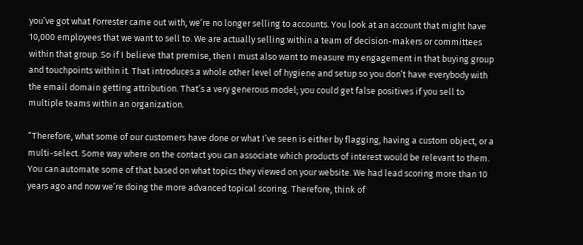you’ve got what Forrester came out with, we’re no longer selling to accounts. You look at an account that might have 10,000 employees that we want to sell to. We are actually selling within a team of decision-makers or committees within that group. So if I believe that premise, then I must also want to measure my engagement in that buying group and touchpoints within it. That introduces a whole other level of hygiene and setup so you don’t have everybody with the email domain getting attribution. That’s a very generous model; you could get false positives if you sell to multiple teams within an organization.

“Therefore, what some of our customers have done or what I’ve seen is either by flagging, having a custom object, or a multi-select. Some way where on the contact you can associate which products of interest would be relevant to them. You can automate some of that based on what topics they viewed on your website. We had lead scoring more than 10 years ago and now we’re doing the more advanced topical scoring. Therefore, think of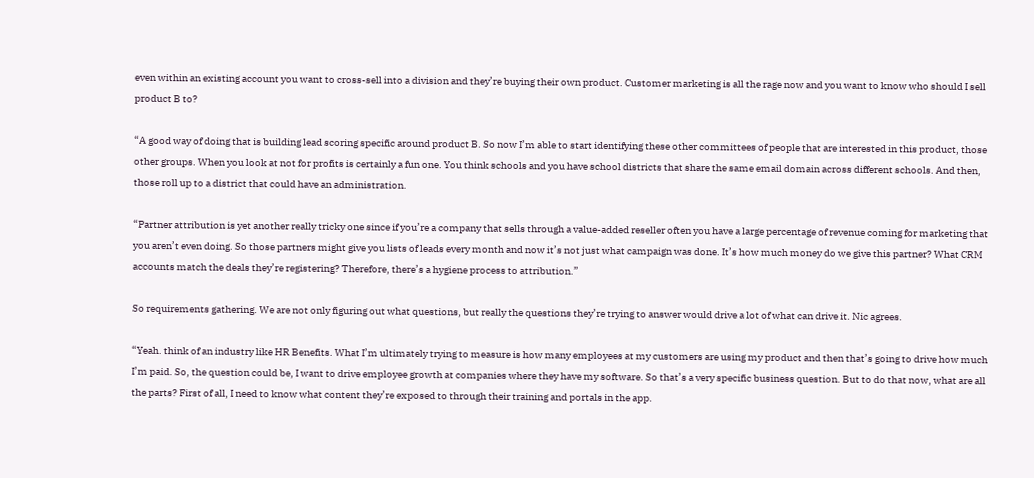even within an existing account you want to cross-sell into a division and they’re buying their own product. Customer marketing is all the rage now and you want to know who should I sell product B to?

“A good way of doing that is building lead scoring specific around product B. So now I’m able to start identifying these other committees of people that are interested in this product, those other groups. When you look at not for profits is certainly a fun one. You think schools and you have school districts that share the same email domain across different schools. And then, those roll up to a district that could have an administration.

“Partner attribution is yet another really tricky one since if you’re a company that sells through a value-added reseller often you have a large percentage of revenue coming for marketing that you aren’t even doing. So those partners might give you lists of leads every month and now it’s not just what campaign was done. It’s how much money do we give this partner? What CRM accounts match the deals they’re registering? Therefore, there’s a hygiene process to attribution.”

So requirements gathering. We are not only figuring out what questions, but really the questions they’re trying to answer would drive a lot of what can drive it. Nic agrees.

“Yeah. think of an industry like HR Benefits. What I’m ultimately trying to measure is how many employees at my customers are using my product and then that’s going to drive how much I’m paid. So, the question could be, I want to drive employee growth at companies where they have my software. So that’s a very specific business question. But to do that now, what are all the parts? First of all, I need to know what content they’re exposed to through their training and portals in the app.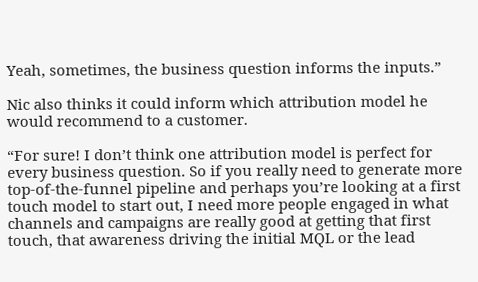Yeah, sometimes, the business question informs the inputs.”

Nic also thinks it could inform which attribution model he would recommend to a customer.

“For sure! I don’t think one attribution model is perfect for every business question. So if you really need to generate more top-of-the-funnel pipeline and perhaps you’re looking at a first touch model to start out, I need more people engaged in what channels and campaigns are really good at getting that first touch, that awareness driving the initial MQL or the lead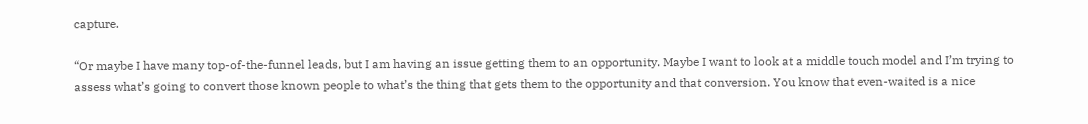capture.

“Or maybe I have many top-of-the-funnel leads, but I am having an issue getting them to an opportunity. Maybe I want to look at a middle touch model and I’m trying to assess what’s going to convert those known people to what’s the thing that gets them to the opportunity and that conversion. You know that even-waited is a nice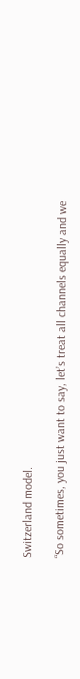Switzerland model.

“So sometimes, you just want to say, let’s treat all channels equally and we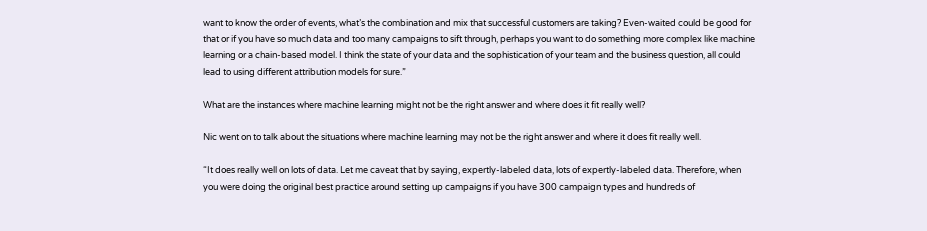want to know the order of events, what’s the combination and mix that successful customers are taking? Even-waited could be good for that or if you have so much data and too many campaigns to sift through, perhaps you want to do something more complex like machine learning or a chain-based model. I think the state of your data and the sophistication of your team and the business question, all could lead to using different attribution models for sure.”

What are the instances where machine learning might not be the right answer and where does it fit really well?

Nic went on to talk about the situations where machine learning may not be the right answer and where it does fit really well.

“It does really well on lots of data. Let me caveat that by saying, expertly-labeled data, lots of expertly-labeled data. Therefore, when you were doing the original best practice around setting up campaigns if you have 300 campaign types and hundreds of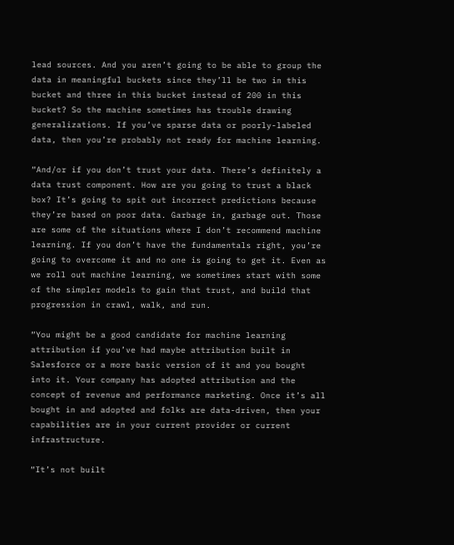lead sources. And you aren’t going to be able to group the data in meaningful buckets since they’ll be two in this bucket and three in this bucket instead of 200 in this bucket? So the machine sometimes has trouble drawing generalizations. If you’ve sparse data or poorly-labeled data, then you’re probably not ready for machine learning.

“And/or if you don’t trust your data. There’s definitely a data trust component. How are you going to trust a black box? It’s going to spit out incorrect predictions because they’re based on poor data. Garbage in, garbage out. Those are some of the situations where I don’t recommend machine learning. If you don’t have the fundamentals right, you’re going to overcome it and no one is going to get it. Even as we roll out machine learning, we sometimes start with some of the simpler models to gain that trust, and build that progression in crawl, walk, and run.

“You might be a good candidate for machine learning attribution if you’ve had maybe attribution built in Salesforce or a more basic version of it and you bought into it. Your company has adopted attribution and the concept of revenue and performance marketing. Once it’s all bought in and adopted and folks are data-driven, then your capabilities are in your current provider or current infrastructure.

“It’s not built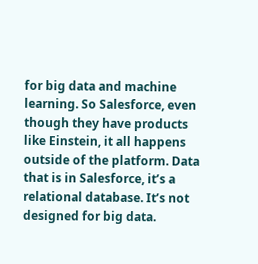for big data and machine learning. So Salesforce, even though they have products like Einstein, it all happens outside of the platform. Data that is in Salesforce, it’s a relational database. It’s not designed for big data.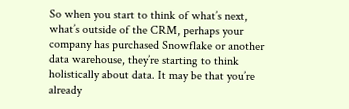So when you start to think of what’s next, what’s outside of the CRM, perhaps your company has purchased Snowflake or another data warehouse, they’re starting to think holistically about data. It may be that you’re already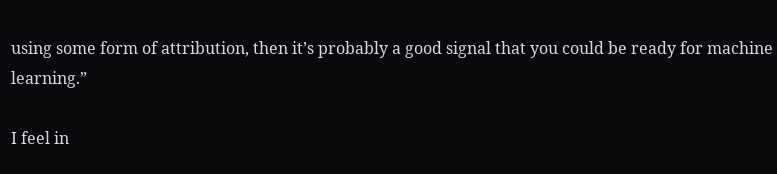using some form of attribution, then it’s probably a good signal that you could be ready for machine learning.”

I feel in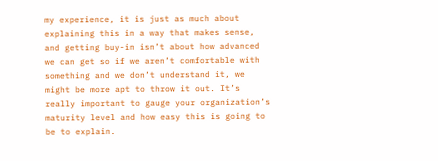my experience, it is just as much about explaining this in a way that makes sense, and getting buy-in isn’t about how advanced we can get so if we aren’t comfortable with something and we don’t understand it, we might be more apt to throw it out. It’s really important to gauge your organization’s maturity level and how easy this is going to be to explain.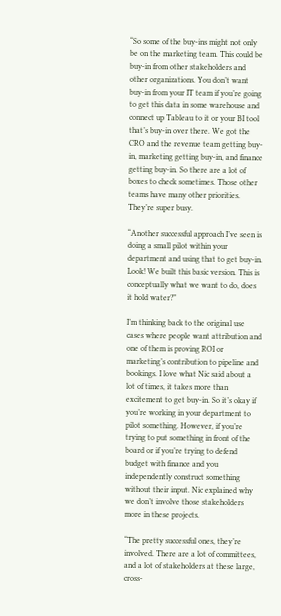“So some of the buy-ins might not only be on the marketing team. This could be buy-in from other stakeholders and other organizations. You don’t want buy-in from your IT team if you’re going to get this data in some warehouse and connect up Tableau to it or your BI tool that’s buy-in over there. We got the CRO and the revenue team getting buy-in, marketing getting buy-in, and finance getting buy-in. So there are a lot of boxes to check sometimes. Those other teams have many other priorities. They’re super busy.

“Another successful approach I’ve seen is doing a small pilot within your department and using that to get buy-in. Look! We built this basic version. This is conceptually what we want to do, does it hold water?”

I’m thinking back to the original use cases where people want attribution and one of them is proving ROI or marketing’s contribution to pipeline and bookings. I love what Nic said about a lot of times, it takes more than excitement to get buy-in. So it’s okay if you’re working in your department to pilot something. However, if you’re trying to put something in front of the board or if you’re trying to defend budget with finance and you independently construct something without their input. Nic explained why we don’t involve those stakeholders more in these projects.

“The pretty successful ones, they’re involved. There are a lot of committees, and a lot of stakeholders at these large, cross-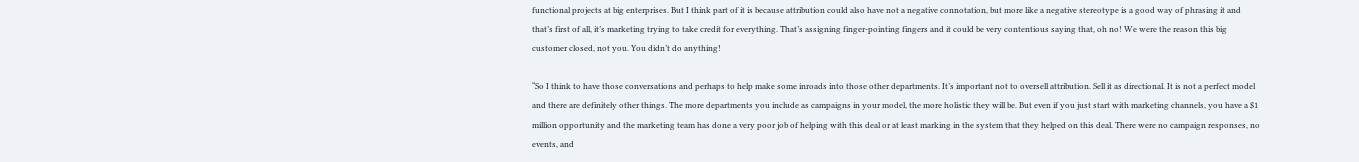functional projects at big enterprises. But I think part of it is because attribution could also have not a negative connotation, but more like a negative stereotype is a good way of phrasing it and that’s first of all, it’s marketing trying to take credit for everything. That’s assigning finger-pointing fingers and it could be very contentious saying that, oh no! We were the reason this big customer closed, not you. You didn’t do anything!

“So I think to have those conversations and perhaps to help make some inroads into those other departments. It’s important not to oversell attribution. Sell it as directional. It is not a perfect model and there are definitely other things. The more departments you include as campaigns in your model, the more holistic they will be. But even if you just start with marketing channels, you have a $1 million opportunity and the marketing team has done a very poor job of helping with this deal or at least marking in the system that they helped on this deal. There were no campaign responses, no events, and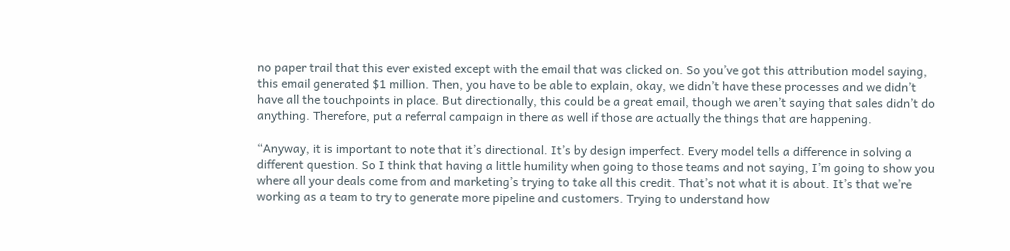no paper trail that this ever existed except with the email that was clicked on. So you’ve got this attribution model saying, this email generated $1 million. Then, you have to be able to explain, okay, we didn’t have these processes and we didn’t have all the touchpoints in place. But directionally, this could be a great email, though we aren’t saying that sales didn’t do anything. Therefore, put a referral campaign in there as well if those are actually the things that are happening.

“Anyway, it is important to note that it’s directional. It’s by design imperfect. Every model tells a difference in solving a different question. So I think that having a little humility when going to those teams and not saying, I’m going to show you where all your deals come from and marketing’s trying to take all this credit. That’s not what it is about. It’s that we’re working as a team to try to generate more pipeline and customers. Trying to understand how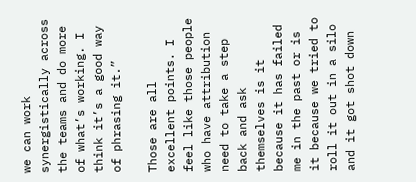we can work synergistically across the teams and do more of what’s working. I think it’s a good way of phrasing it.”

Those are all excellent points. I feel like those people who have attribution need to take a step back and ask themselves is it because it has failed me in the past or is it because we tried to roll it out in a silo and it got shot down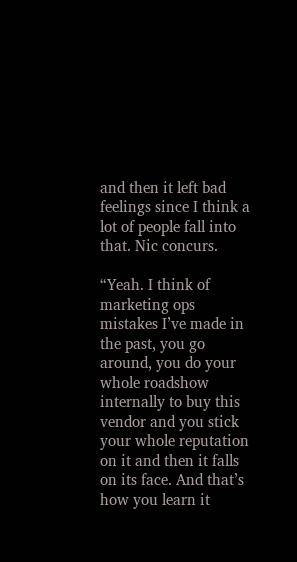and then it left bad feelings since I think a lot of people fall into that. Nic concurs.

“Yeah. I think of marketing ops mistakes I’ve made in the past, you go around, you do your whole roadshow internally to buy this vendor and you stick your whole reputation on it and then it falls on its face. And that’s how you learn it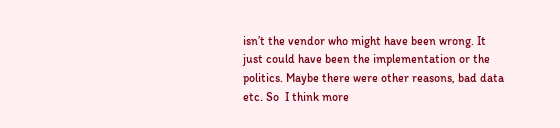isn’t the vendor who might have been wrong. It just could have been the implementation or the politics. Maybe there were other reasons, bad data etc. So  I think more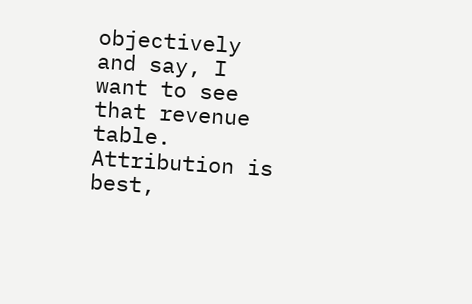objectively and say, I want to see that revenue table. Attribution is best,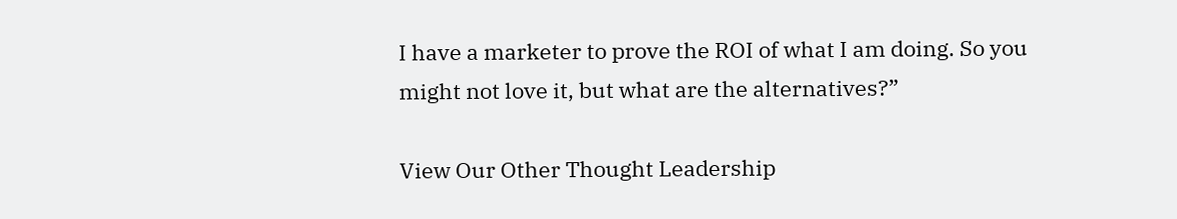I have a marketer to prove the ROI of what I am doing. So you might not love it, but what are the alternatives?”

View Our Other Thought Leadership